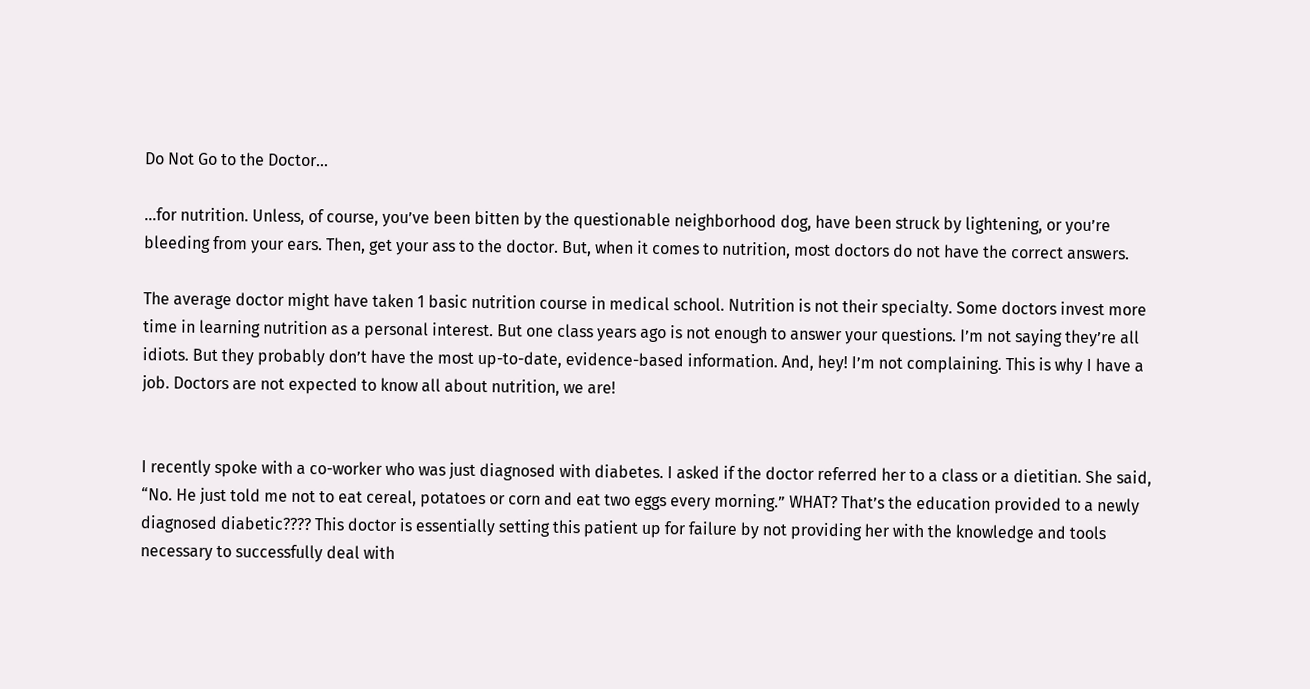Do Not Go to the Doctor…

…for nutrition. Unless, of course, you’ve been bitten by the questionable neighborhood dog, have been struck by lightening, or you’re bleeding from your ears. Then, get your ass to the doctor. But, when it comes to nutrition, most doctors do not have the correct answers.

The average doctor might have taken 1 basic nutrition course in medical school. Nutrition is not their specialty. Some doctors invest more time in learning nutrition as a personal interest. But one class years ago is not enough to answer your questions. I’m not saying they’re all idiots. But they probably don’t have the most up-to-date, evidence-based information. And, hey! I’m not complaining. This is why I have a job. Doctors are not expected to know all about nutrition, we are!


I recently spoke with a co-worker who was just diagnosed with diabetes. I asked if the doctor referred her to a class or a dietitian. She said, “No. He just told me not to eat cereal, potatoes or corn and eat two eggs every morning.” WHAT? That’s the education provided to a newly diagnosed diabetic???? This doctor is essentially setting this patient up for failure by not providing her with the knowledge and tools necessary to successfully deal with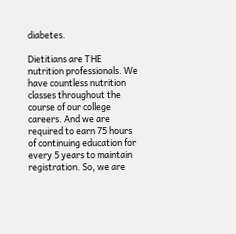diabetes.

Dietitians are THE nutrition professionals. We have countless nutrition classes throughout the course of our college careers. And we are required to earn 75 hours of continuing education for every 5 years to maintain registration. So, we are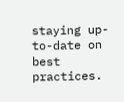staying up-to-date on best practices.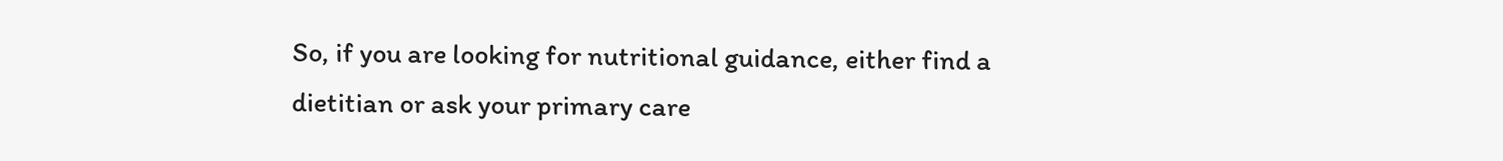So, if you are looking for nutritional guidance, either find a dietitian or ask your primary care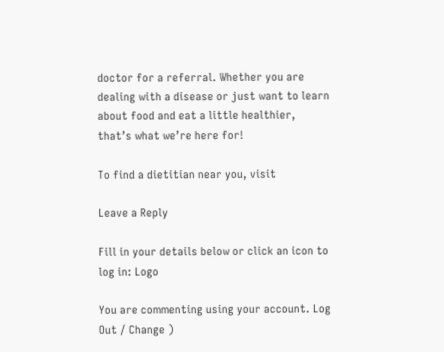doctor for a referral. Whether you are dealing with a disease or just want to learn about food and eat a little healthier, that’s what we’re here for!

To find a dietitian near you, visit

Leave a Reply

Fill in your details below or click an icon to log in: Logo

You are commenting using your account. Log Out / Change )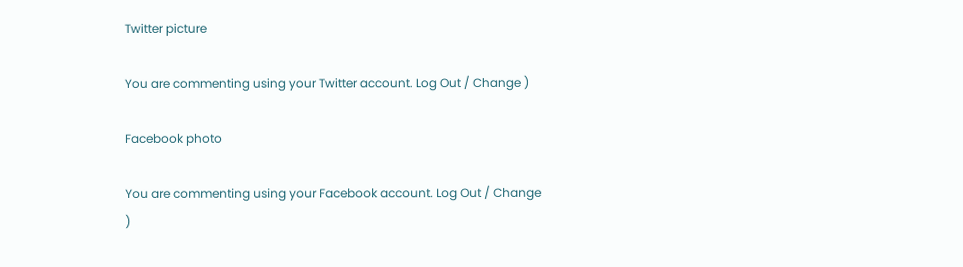Twitter picture

You are commenting using your Twitter account. Log Out / Change )

Facebook photo

You are commenting using your Facebook account. Log Out / Change )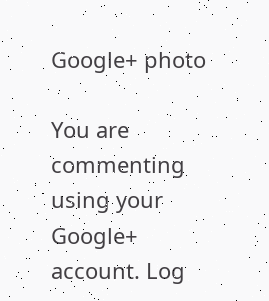Google+ photo

You are commenting using your Google+ account. Log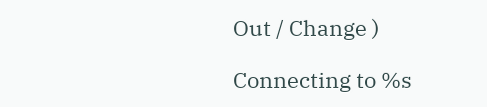Out / Change )

Connecting to %s